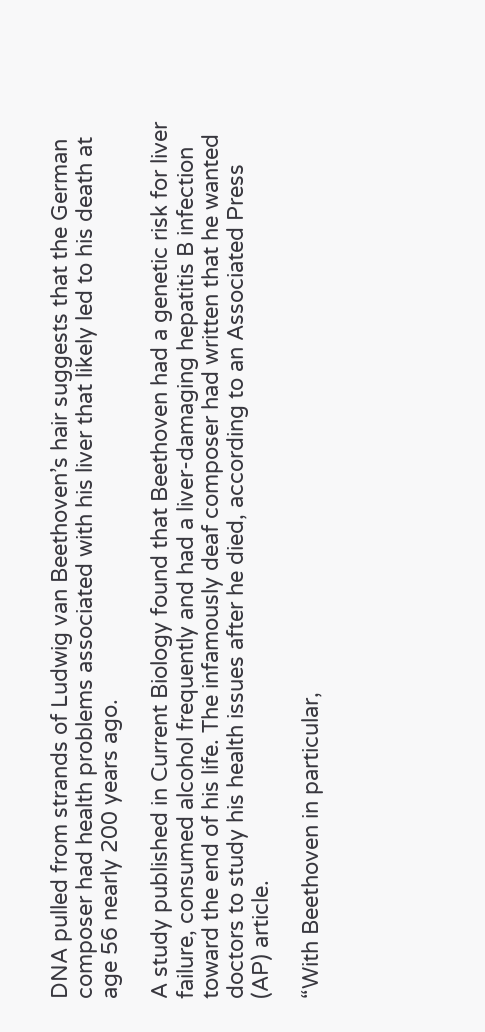DNA pulled from strands of Ludwig van Beethoven’s hair suggests that the German composer had health problems associated with his liver that likely led to his death at age 56 nearly 200 years ago.

A study published in Current Biology found that Beethoven had a genetic risk for liver failure, consumed alcohol frequently and had a liver-damaging hepatitis B infection toward the end of his life. The infamously deaf composer had written that he wanted doctors to study his health issues after he died, according to an Associated Press (AP) article.

“With Beethoven in particular,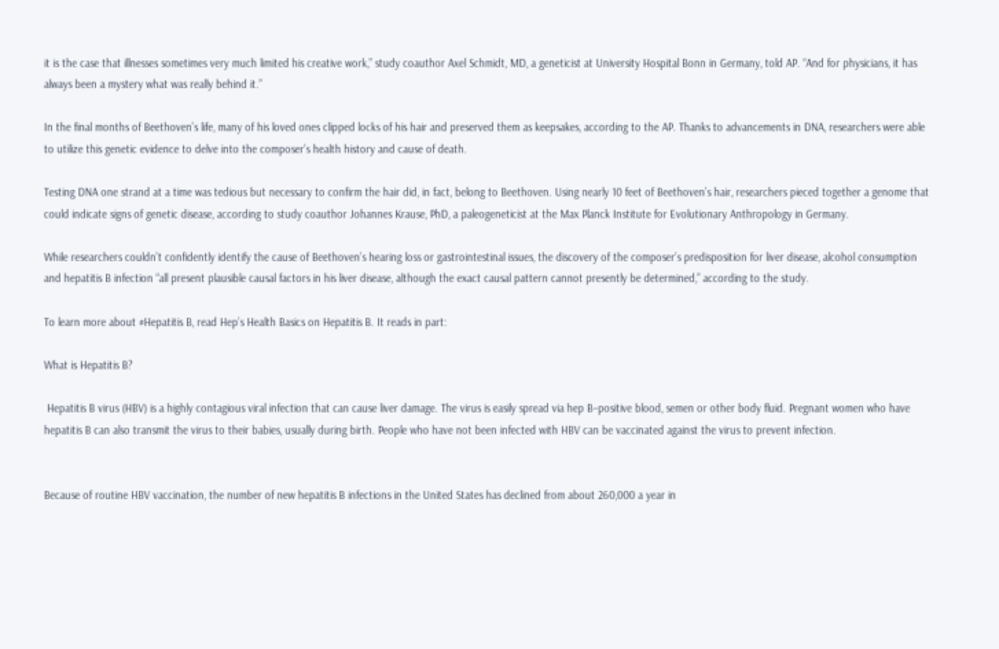it is the case that illnesses sometimes very much limited his creative work,” study coauthor Axel Schmidt, MD, a geneticist at University Hospital Bonn in Germany, told AP. “And for physicians, it has always been a mystery what was really behind it.”

In the final months of Beethoven’s life, many of his loved ones clipped locks of his hair and preserved them as keepsakes, according to the AP. Thanks to advancements in DNA, researchers were able to utilize this genetic evidence to delve into the composer’s health history and cause of death.

Testing DNA one strand at a time was tedious but necessary to confirm the hair did, in fact, belong to Beethoven. Using nearly 10 feet of Beethoven’s hair, researchers pieced together a genome that could indicate signs of genetic disease, according to study coauthor Johannes Krause, PhD, a paleogeneticist at the Max Planck Institute for Evolutionary Anthropology in Germany.

While researchers couldn’t confidently identify the cause of Beethoven’s hearing loss or gastrointestinal issues, the discovery of the composer’s predisposition for liver disease, alcohol consumption and hepatitis B infection “all present plausible causal factors in his liver disease, although the exact causal pattern cannot presently be determined,” according to the study.

To learn more about #Hepatitis B, read Hep’s Health Basics on Hepatitis B. It reads in part:

What is Hepatitis B?

 Hepatitis B virus (HBV) is a highly contagious viral infection that can cause liver damage. The virus is easily spread via hep B–positive blood, semen or other body fluid. Pregnant women who have hepatitis B can also transmit the virus to their babies, usually during birth. People who have not been infected with HBV can be vaccinated against the virus to prevent infection.


Because of routine HBV vaccination, the number of new hepatitis B infections in the United States has declined from about 260,000 a year in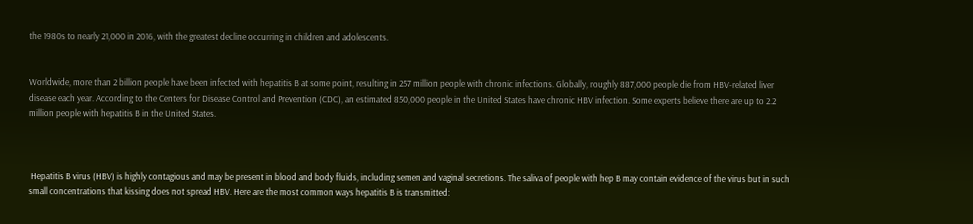the 1980s to nearly 21,000 in 2016, with the greatest decline occurring in children and adolescents.


Worldwide, more than 2 billion people have been infected with hepatitis B at some point, resulting in 257 million people with chronic infections. Globally, roughly 887,000 people die from HBV-related liver disease each year. According to the Centers for Disease Control and Prevention (CDC), an estimated 850,000 people in the United States have chronic HBV infection. Some experts believe there are up to 2.2 million people with hepatitis B in the United States.



 Hepatitis B virus (HBV) is highly contagious and may be present in blood and body fluids, including semen and vaginal secretions. The saliva of people with hep B may contain evidence of the virus but in such small concentrations that kissing does not spread HBV. Here are the most common ways hepatitis B is transmitted: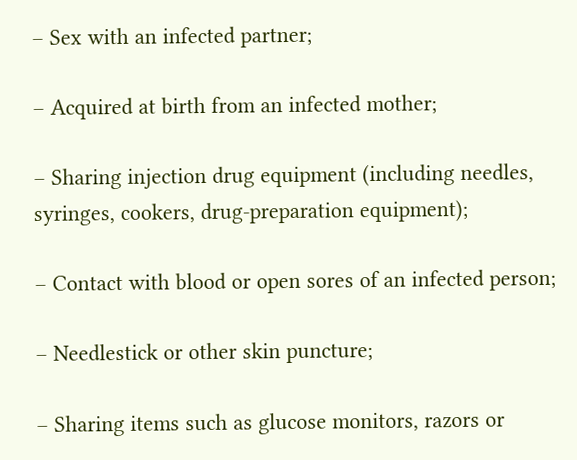– Sex with an infected partner;

– Acquired at birth from an infected mother;

– Sharing injection drug equipment (including needles, syringes, cookers, drug-preparation equipment);

– Contact with blood or open sores of an infected person;

– Needlestick or other skin puncture;

– Sharing items such as glucose monitors, razors or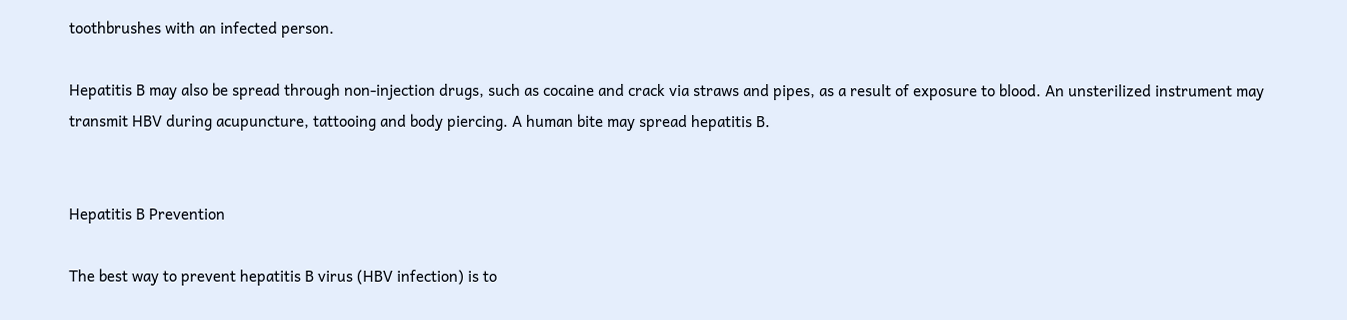toothbrushes with an infected person.

Hepatitis B may also be spread through non-injection drugs, such as cocaine and crack via straws and pipes, as a result of exposure to blood. An unsterilized instrument may transmit HBV during acupuncture, tattooing and body piercing. A human bite may spread hepatitis B.


Hepatitis B Prevention

The best way to prevent hepatitis B virus (HBV infection) is to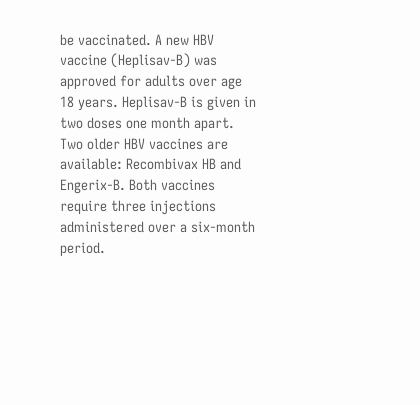be vaccinated. A new HBV vaccine (Heplisav-B) was approved for adults over age 18 years. Heplisav-B is given in two doses one month apart. Two older HBV vaccines are available: Recombivax HB and Engerix-B. Both vaccines require three injections administered over a six-month period.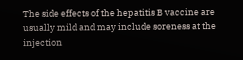The side effects of the hepatitis B vaccine are usually mild and may include soreness at the injection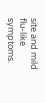site and mild flu-like symptoms.